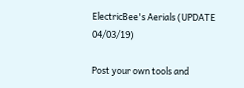ElectricBee's Aerials (UPDATE 04/03/19)

Post your own tools and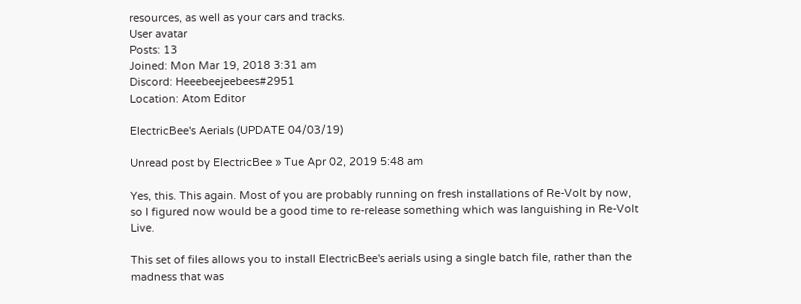resources, as well as your cars and tracks.
User avatar
Posts: 13
Joined: Mon Mar 19, 2018 3:31 am
Discord: Heeebeejeebees#2951
Location: Atom Editor

ElectricBee's Aerials (UPDATE 04/03/19)

Unread post by ElectricBee » Tue Apr 02, 2019 5:48 am

Yes, this. This again. Most of you are probably running on fresh installations of Re-Volt by now, so I figured now would be a good time to re-release something which was languishing in Re-Volt Live.

This set of files allows you to install ElectricBee's aerials using a single batch file, rather than the madness that was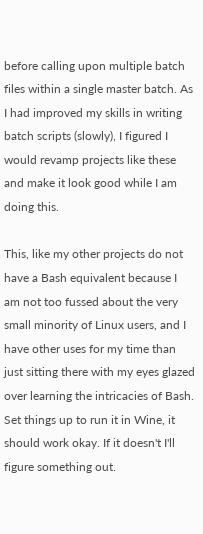before calling upon multiple batch files within a single master batch. As I had improved my skills in writing batch scripts (slowly), I figured I would revamp projects like these and make it look good while I am doing this.

This, like my other projects do not have a Bash equivalent because I am not too fussed about the very small minority of Linux users, and I have other uses for my time than just sitting there with my eyes glazed over learning the intricacies of Bash. Set things up to run it in Wine, it should work okay. If it doesn't I'll figure something out.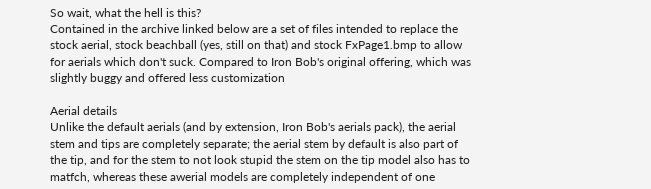So wait, what the hell is this?
Contained in the archive linked below are a set of files intended to replace the stock aerial, stock beachball (yes, still on that) and stock FxPage1.bmp to allow for aerials which don't suck. Compared to Iron Bob's original offering, which was slightly buggy and offered less customization

Aerial details
Unlike the default aerials (and by extension, Iron Bob's aerials pack), the aerial stem and tips are completely separate; the aerial stem by default is also part of the tip, and for the stem to not look stupid the stem on the tip model also has to matfch, whereas these awerial models are completely independent of one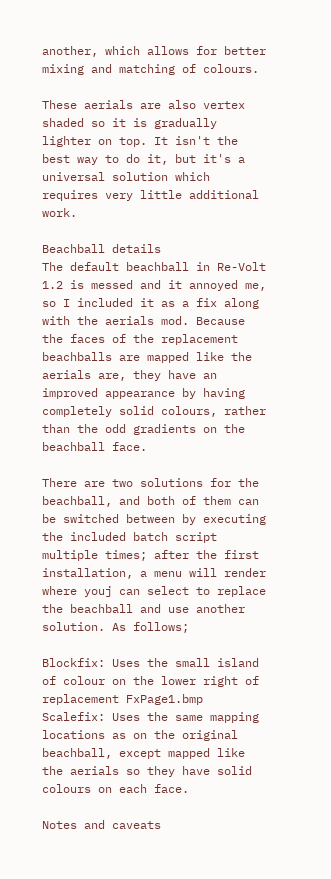another, which allows for better mixing and matching of colours.

These aerials are also vertex shaded so it is gradually lighter on top. It isn't the best way to do it, but it's a universal solution which requires very little additional work.

Beachball details
The default beachball in Re-Volt 1.2 is messed and it annoyed me, so I included it as a fix along with the aerials mod. Because the faces of the replacement beachballs are mapped like the aerials are, they have an improved appearance by having completely solid colours, rather than the odd gradients on the beachball face.

There are two solutions for the beachball, and both of them can be switched between by executing the included batch script multiple times; after the first installation, a menu will render where youj can select to replace the beachball and use another solution. As follows;

Blockfix: Uses the small island of colour on the lower right of replacement FxPage1.bmp
Scalefix: Uses the same mapping locations as on the original beachball, except mapped like the aerials so they have solid colours on each face.

Notes and caveats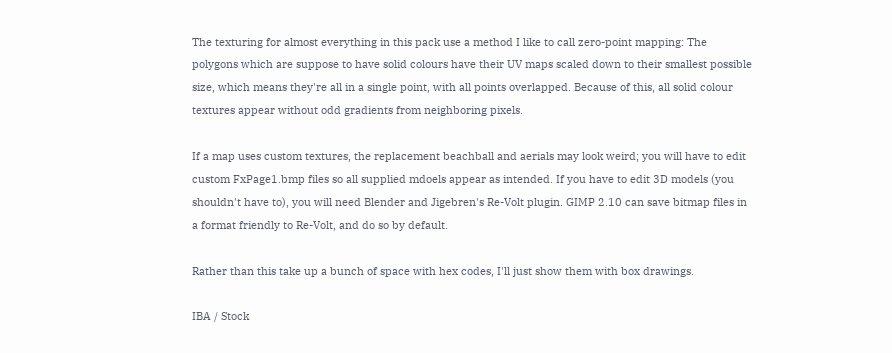The texturing for almost everything in this pack use a method I like to call zero-point mapping: The polygons which are suppose to have solid colours have their UV maps scaled down to their smallest possible size, which means they're all in a single point, with all points overlapped. Because of this, all solid colour textures appear without odd gradients from neighboring pixels.

If a map uses custom textures, the replacement beachball and aerials may look weird; you will have to edit custom FxPage1.bmp files so all supplied mdoels appear as intended. If you have to edit 3D models (you shouldn't have to), you will need Blender and Jigebren's Re-Volt plugin. GIMP 2.10 can save bitmap files in a format friendly to Re-Volt, and do so by default.

Rather than this take up a bunch of space with hex codes, I'll just show them with box drawings.

IBA / Stock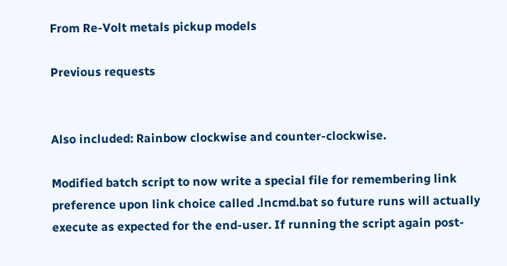From Re-Volt metals pickup models

Previous requests


Also included: Rainbow clockwise and counter-clockwise.

Modified batch script to now write a special file for remembering link preference upon link choice called .lncmd.bat so future runs will actually execute as expected for the end-user. If running the script again post-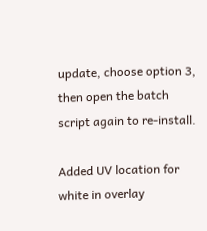update, choose option 3, then open the batch script again to re-install.

Added UV location for white in overlay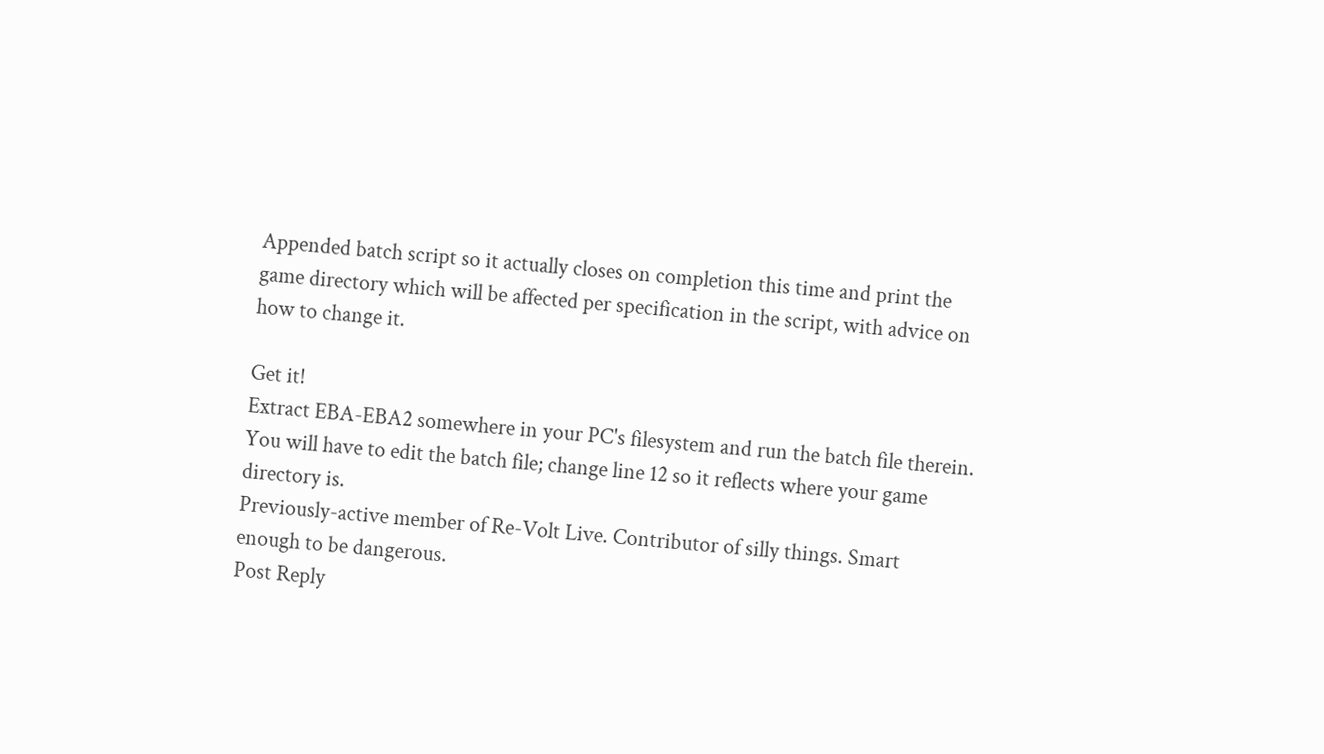Appended batch script so it actually closes on completion this time and print the game directory which will be affected per specification in the script, with advice on how to change it.

Get it!
Extract EBA-EBA2 somewhere in your PC's filesystem and run the batch file therein.
You will have to edit the batch file; change line 12 so it reflects where your game directory is.
Previously-active member of Re-Volt Live. Contributor of silly things. Smart enough to be dangerous.
Post Reply